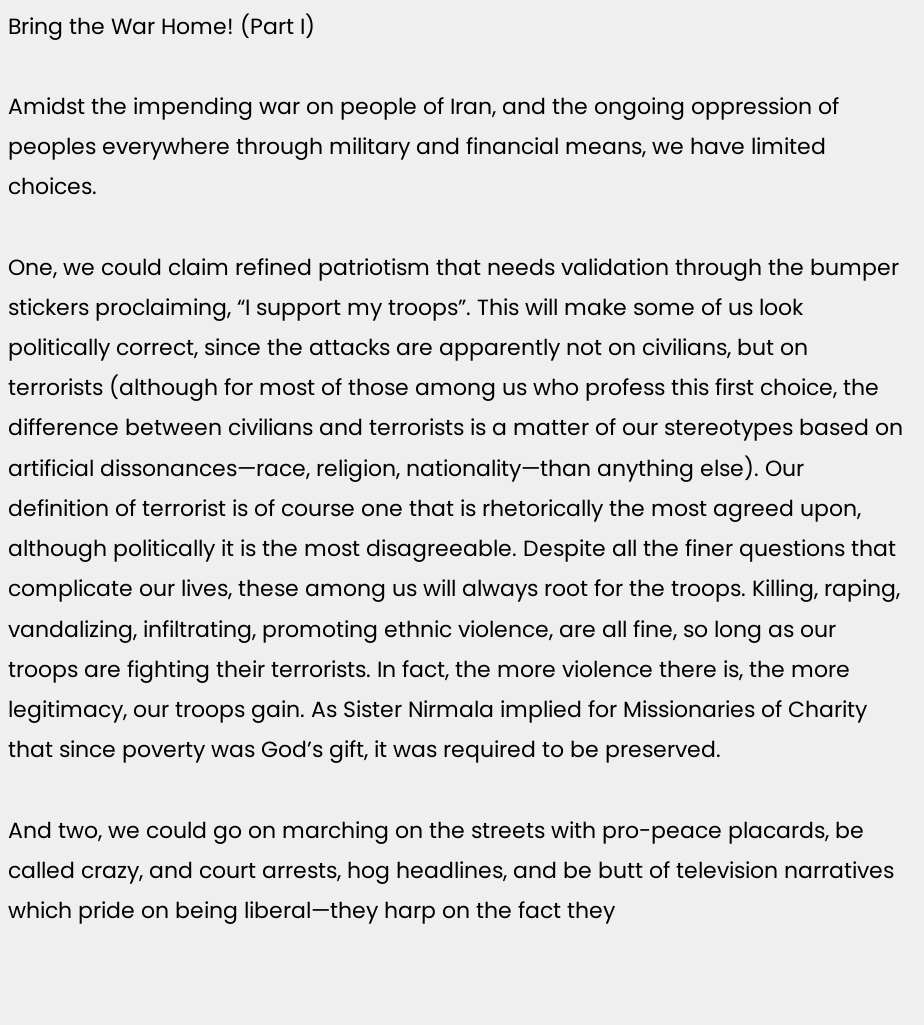Bring the War Home! (Part I)

Amidst the impending war on people of Iran, and the ongoing oppression of peoples everywhere through military and financial means, we have limited choices.

One, we could claim refined patriotism that needs validation through the bumper stickers proclaiming, “I support my troops”. This will make some of us look politically correct, since the attacks are apparently not on civilians, but on terrorists (although for most of those among us who profess this first choice, the difference between civilians and terrorists is a matter of our stereotypes based on artificial dissonances—race, religion, nationality—than anything else). Our definition of terrorist is of course one that is rhetorically the most agreed upon, although politically it is the most disagreeable. Despite all the finer questions that complicate our lives, these among us will always root for the troops. Killing, raping, vandalizing, infiltrating, promoting ethnic violence, are all fine, so long as our troops are fighting their terrorists. In fact, the more violence there is, the more legitimacy, our troops gain. As Sister Nirmala implied for Missionaries of Charity that since poverty was God’s gift, it was required to be preserved.

And two, we could go on marching on the streets with pro-peace placards, be called crazy, and court arrests, hog headlines, and be butt of television narratives which pride on being liberal—they harp on the fact they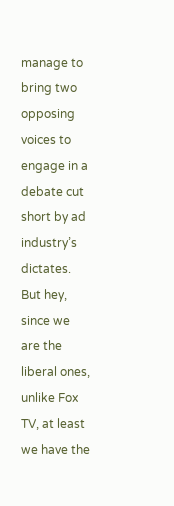manage to bring two opposing voices to engage in a debate cut short by ad industry’s dictates. But hey, since we are the liberal ones, unlike Fox TV, at least we have the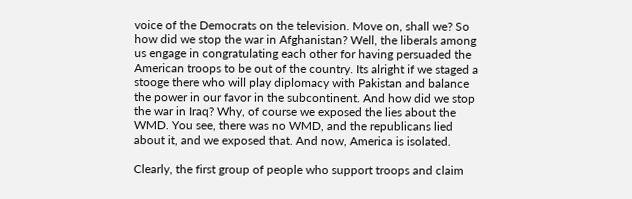voice of the Democrats on the television. Move on, shall we? So how did we stop the war in Afghanistan? Well, the liberals among us engage in congratulating each other for having persuaded the American troops to be out of the country. Its alright if we staged a stooge there who will play diplomacy with Pakistan and balance the power in our favor in the subcontinent. And how did we stop the war in Iraq? Why, of course we exposed the lies about the WMD. You see, there was no WMD, and the republicans lied about it, and we exposed that. And now, America is isolated.

Clearly, the first group of people who support troops and claim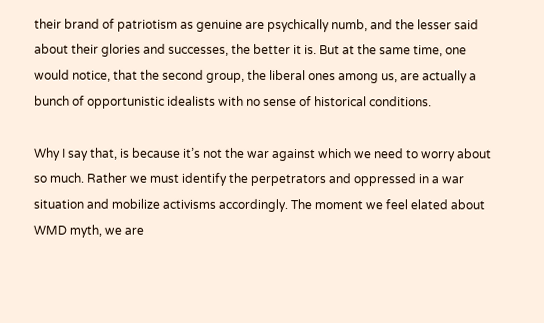their brand of patriotism as genuine are psychically numb, and the lesser said about their glories and successes, the better it is. But at the same time, one would notice, that the second group, the liberal ones among us, are actually a bunch of opportunistic idealists with no sense of historical conditions.

Why I say that, is because it’s not the war against which we need to worry about so much. Rather we must identify the perpetrators and oppressed in a war situation and mobilize activisms accordingly. The moment we feel elated about WMD myth, we are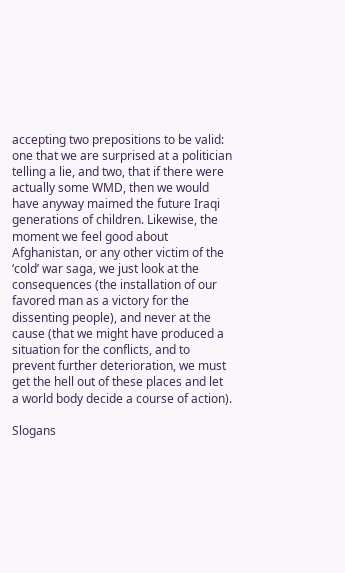accepting two prepositions to be valid: one that we are surprised at a politician telling a lie, and two, that if there were actually some WMD, then we would have anyway maimed the future Iraqi generations of children. Likewise, the moment we feel good about Afghanistan, or any other victim of the ‘cold’ war saga, we just look at the consequences (the installation of our favored man as a victory for the dissenting people), and never at the cause (that we might have produced a situation for the conflicts, and to prevent further deterioration, we must get the hell out of these places and let a world body decide a course of action).

Slogans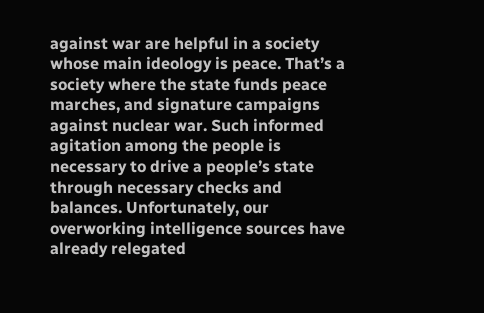against war are helpful in a society whose main ideology is peace. That’s a society where the state funds peace marches, and signature campaigns against nuclear war. Such informed agitation among the people is necessary to drive a people’s state through necessary checks and balances. Unfortunately, our overworking intelligence sources have already relegated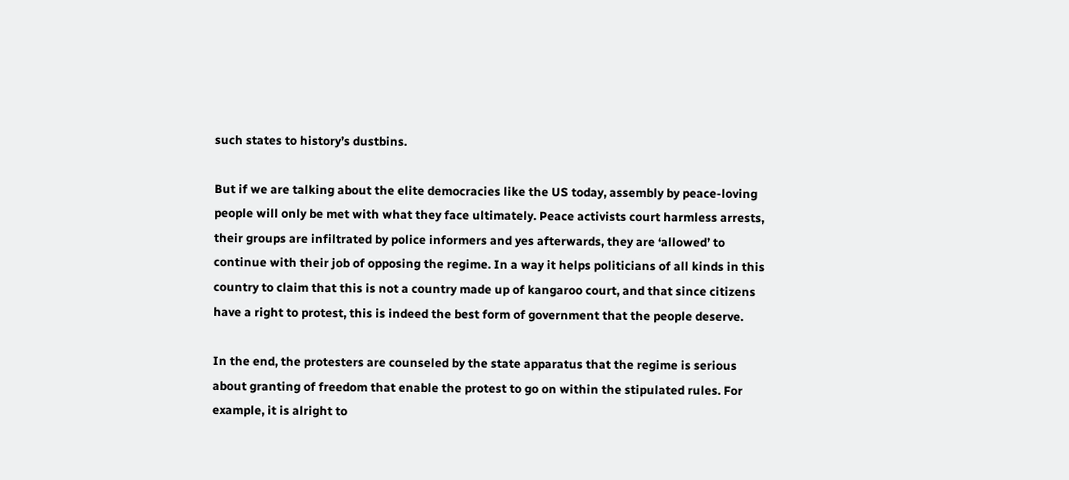such states to history’s dustbins.

But if we are talking about the elite democracies like the US today, assembly by peace-loving people will only be met with what they face ultimately. Peace activists court harmless arrests, their groups are infiltrated by police informers and yes afterwards, they are ‘allowed’ to continue with their job of opposing the regime. In a way it helps politicians of all kinds in this country to claim that this is not a country made up of kangaroo court, and that since citizens have a right to protest, this is indeed the best form of government that the people deserve.

In the end, the protesters are counseled by the state apparatus that the regime is serious about granting of freedom that enable the protest to go on within the stipulated rules. For example, it is alright to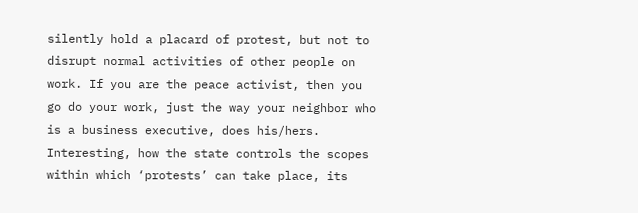silently hold a placard of protest, but not to disrupt normal activities of other people on work. If you are the peace activist, then you go do your work, just the way your neighbor who is a business executive, does his/hers. Interesting, how the state controls the scopes within which ‘protests’ can take place, its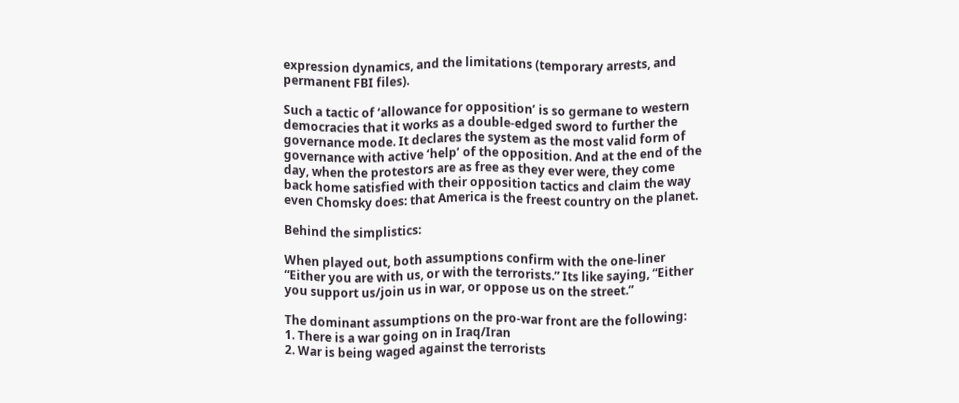expression dynamics, and the limitations (temporary arrests, and permanent FBI files).

Such a tactic of ‘allowance for opposition’ is so germane to western democracies that it works as a double-edged sword to further the governance mode. It declares the system as the most valid form of governance with active ‘help’ of the opposition. And at the end of the day, when the protestors are as free as they ever were, they come back home satisfied with their opposition tactics and claim the way even Chomsky does: that America is the freest country on the planet.

Behind the simplistics:

When played out, both assumptions confirm with the one-liner “Either you are with us, or with the terrorists.” Its like saying, “Either you support us/join us in war, or oppose us on the street.”

The dominant assumptions on the pro-war front are the following:
1. There is a war going on in Iraq/Iran
2. War is being waged against the terrorists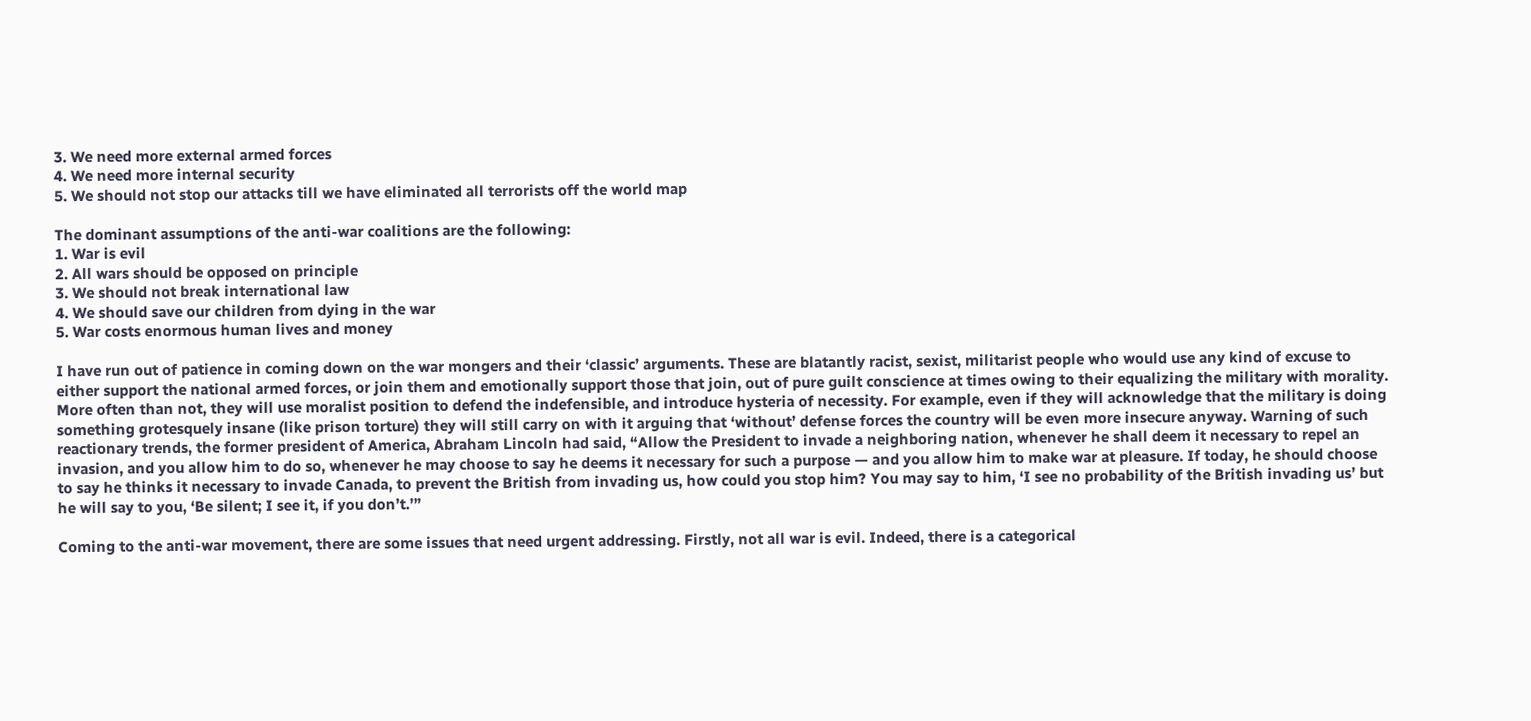3. We need more external armed forces
4. We need more internal security
5. We should not stop our attacks till we have eliminated all terrorists off the world map

The dominant assumptions of the anti-war coalitions are the following:
1. War is evil
2. All wars should be opposed on principle
3. We should not break international law
4. We should save our children from dying in the war
5. War costs enormous human lives and money

I have run out of patience in coming down on the war mongers and their ‘classic’ arguments. These are blatantly racist, sexist, militarist people who would use any kind of excuse to either support the national armed forces, or join them and emotionally support those that join, out of pure guilt conscience at times owing to their equalizing the military with morality. More often than not, they will use moralist position to defend the indefensible, and introduce hysteria of necessity. For example, even if they will acknowledge that the military is doing something grotesquely insane (like prison torture) they will still carry on with it arguing that ‘without’ defense forces the country will be even more insecure anyway. Warning of such reactionary trends, the former president of America, Abraham Lincoln had said, “Allow the President to invade a neighboring nation, whenever he shall deem it necessary to repel an invasion, and you allow him to do so, whenever he may choose to say he deems it necessary for such a purpose — and you allow him to make war at pleasure. If today, he should choose to say he thinks it necessary to invade Canada, to prevent the British from invading us, how could you stop him? You may say to him, ‘I see no probability of the British invading us’ but he will say to you, ‘Be silent; I see it, if you don’t.’”

Coming to the anti-war movement, there are some issues that need urgent addressing. Firstly, not all war is evil. Indeed, there is a categorical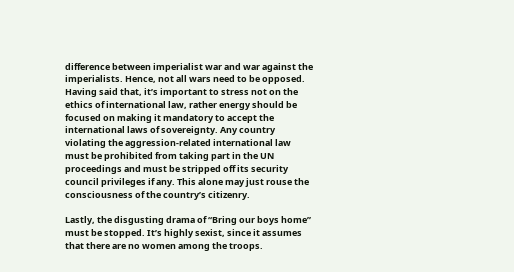difference between imperialist war and war against the imperialists. Hence, not all wars need to be opposed. Having said that, it’s important to stress not on the ethics of international law, rather energy should be focused on making it mandatory to accept the international laws of sovereignty. Any country violating the aggression-related international law must be prohibited from taking part in the UN proceedings and must be stripped off its security council privileges if any. This alone may just rouse the consciousness of the country’s citizenry.

Lastly, the disgusting drama of “Bring our boys home” must be stopped. It’s highly sexist, since it assumes that there are no women among the troops.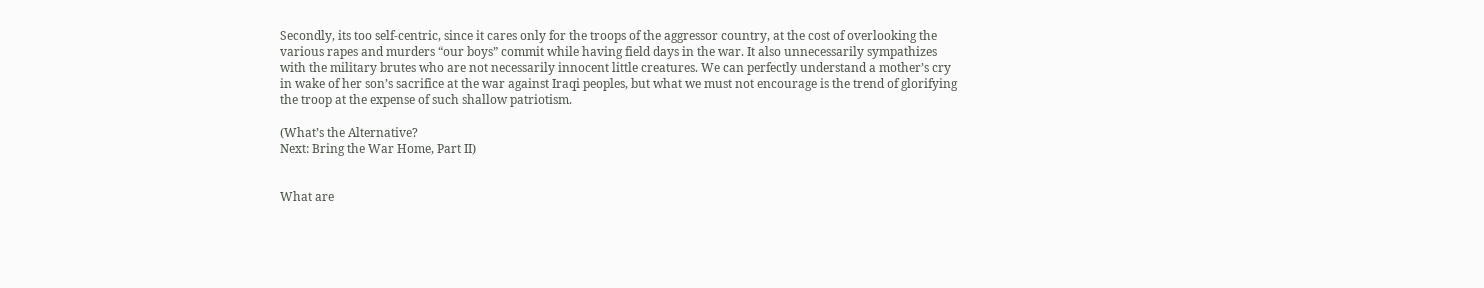Secondly, its too self-centric, since it cares only for the troops of the aggressor country, at the cost of overlooking the various rapes and murders “our boys” commit while having field days in the war. It also unnecessarily sympathizes with the military brutes who are not necessarily innocent little creatures. We can perfectly understand a mother’s cry in wake of her son’s sacrifice at the war against Iraqi peoples, but what we must not encourage is the trend of glorifying the troop at the expense of such shallow patriotism.

(What’s the Alternative?
Next: Bring the War Home, Part II)


What are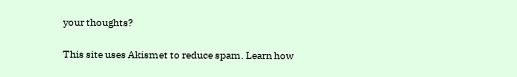your thoughts?

This site uses Akismet to reduce spam. Learn how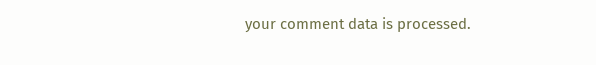your comment data is processed.